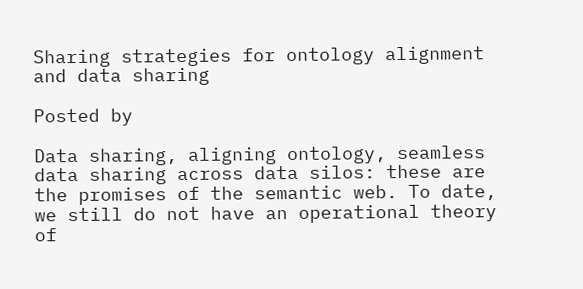Sharing strategies for ontology alignment and data sharing

Posted by

Data sharing, aligning ontology, seamless data sharing across data silos: these are the promises of the semantic web. To date, we still do not have an operational theory of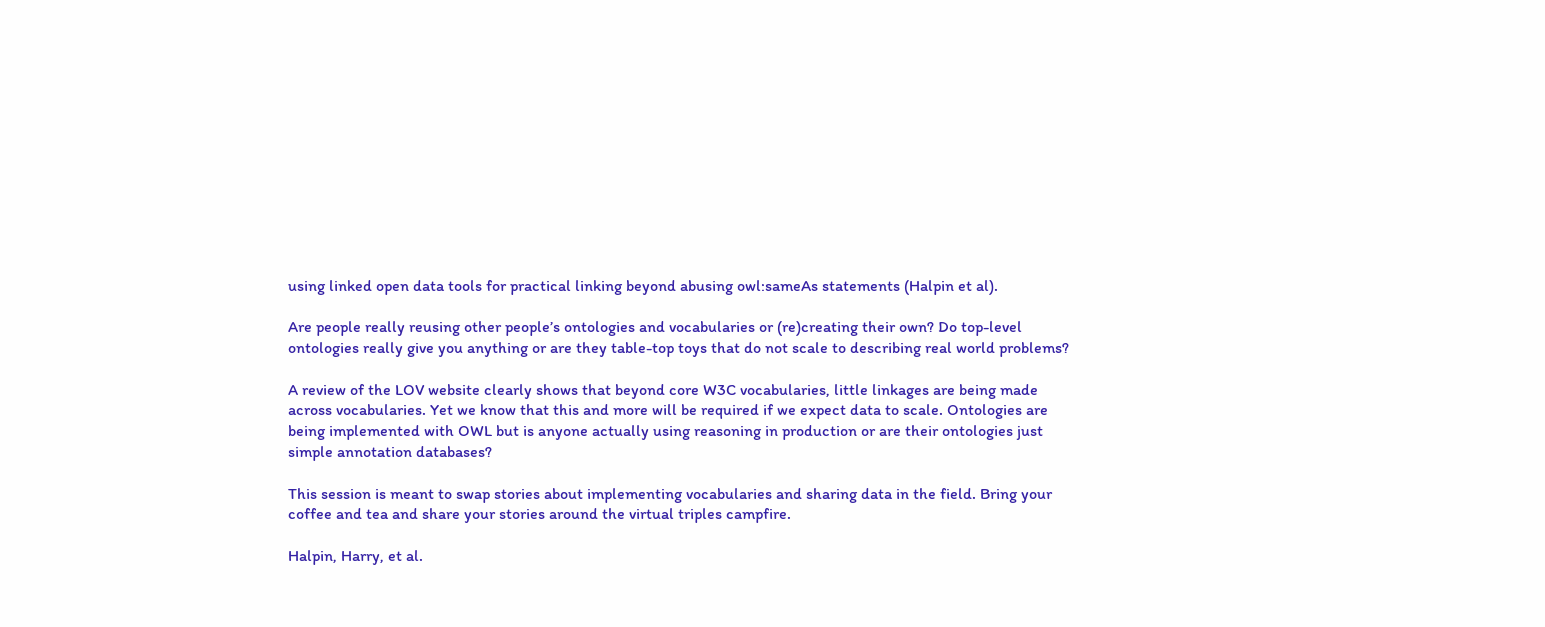using linked open data tools for practical linking beyond abusing owl:sameAs statements (Halpin et al).

Are people really reusing other people’s ontologies and vocabularies or (re)creating their own? Do top-level ontologies really give you anything or are they table-top toys that do not scale to describing real world problems?

A review of the LOV website clearly shows that beyond core W3C vocabularies, little linkages are being made across vocabularies. Yet we know that this and more will be required if we expect data to scale. Ontologies are being implemented with OWL but is anyone actually using reasoning in production or are their ontologies just simple annotation databases?

This session is meant to swap stories about implementing vocabularies and sharing data in the field. Bring your coffee and tea and share your stories around the virtual triples campfire.

Halpin, Harry, et al.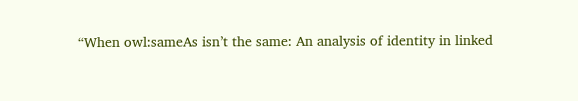“When owl:sameAs isn’t the same: An analysis of identity in linked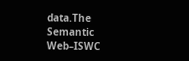data.The Semantic Web–ISWC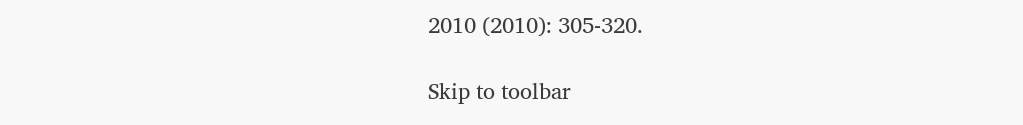2010 (2010): 305-320.

Skip to toolbar